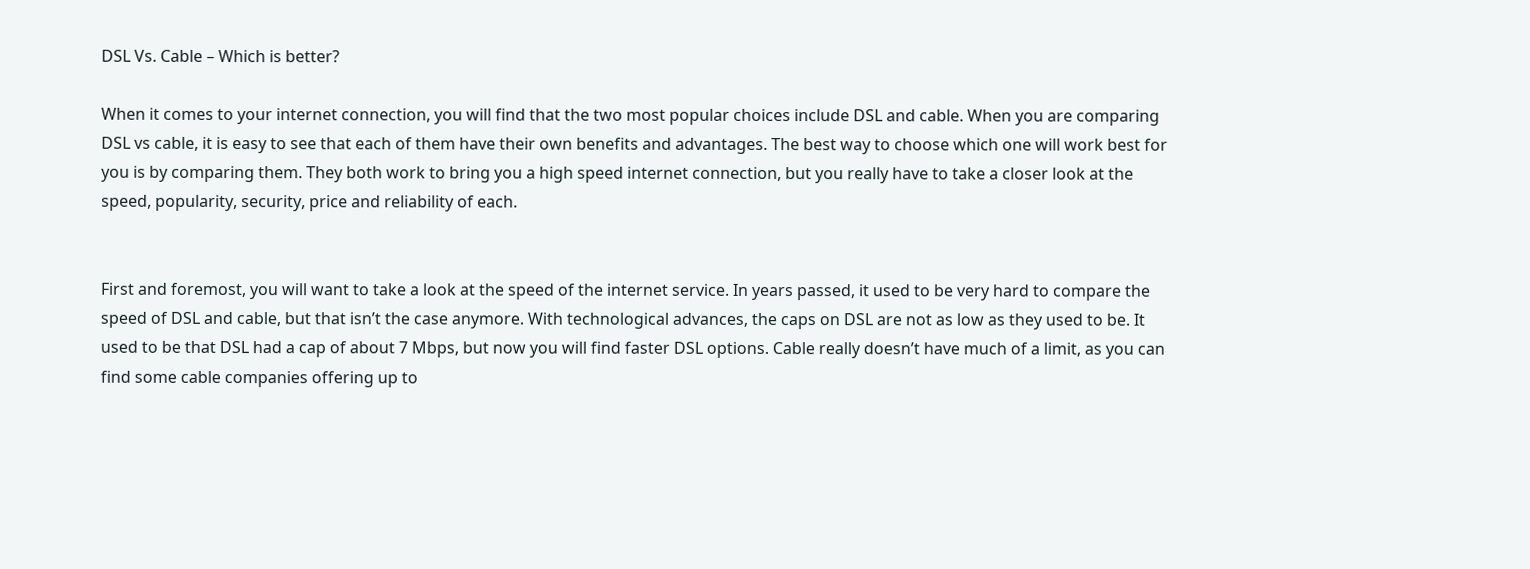DSL Vs. Cable – Which is better?

When it comes to your internet connection, you will find that the two most popular choices include DSL and cable. When you are comparing DSL vs cable, it is easy to see that each of them have their own benefits and advantages. The best way to choose which one will work best for you is by comparing them. They both work to bring you a high speed internet connection, but you really have to take a closer look at the speed, popularity, security, price and reliability of each.


First and foremost, you will want to take a look at the speed of the internet service. In years passed, it used to be very hard to compare the speed of DSL and cable, but that isn’t the case anymore. With technological advances, the caps on DSL are not as low as they used to be. It used to be that DSL had a cap of about 7 Mbps, but now you will find faster DSL options. Cable really doesn’t have much of a limit, as you can find some cable companies offering up to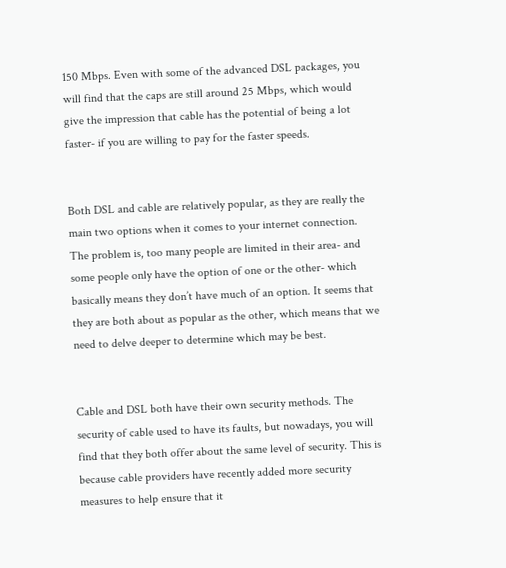150 Mbps. Even with some of the advanced DSL packages, you will find that the caps are still around 25 Mbps, which would give the impression that cable has the potential of being a lot faster- if you are willing to pay for the faster speeds.


Both DSL and cable are relatively popular, as they are really the main two options when it comes to your internet connection. The problem is, too many people are limited in their area- and some people only have the option of one or the other- which basically means they don’t have much of an option. It seems that they are both about as popular as the other, which means that we need to delve deeper to determine which may be best.


Cable and DSL both have their own security methods. The security of cable used to have its faults, but nowadays, you will find that they both offer about the same level of security. This is because cable providers have recently added more security measures to help ensure that it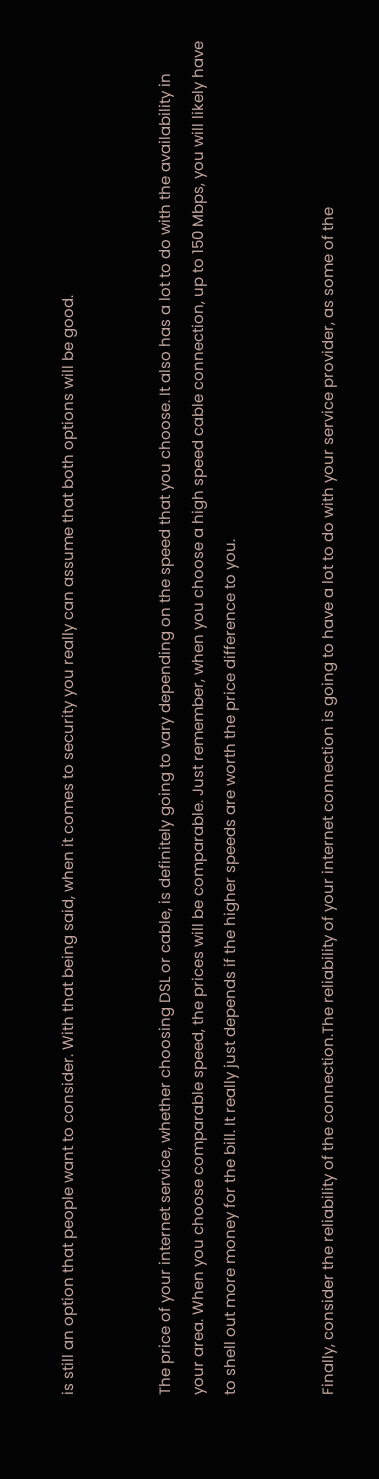is still an option that people want to consider. With that being said, when it comes to security you really can assume that both options will be good.


The price of your internet service, whether choosing DSL or cable, is definitely going to vary depending on the speed that you choose. It also has a lot to do with the availability in your area. When you choose comparable speed, the prices will be comparable. Just remember, when you choose a high speed cable connection, up to 150 Mbps, you will likely have to shell out more money for the bill. It really just depends if the higher speeds are worth the price difference to you.


Finally, consider the reliability of the connection.The reliability of your internet connection is going to have a lot to do with your service provider, as some of the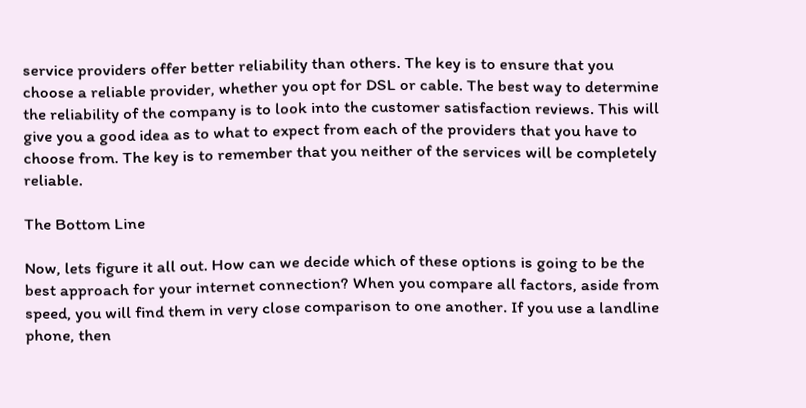service providers offer better reliability than others. The key is to ensure that you choose a reliable provider, whether you opt for DSL or cable. The best way to determine the reliability of the company is to look into the customer satisfaction reviews. This will give you a good idea as to what to expect from each of the providers that you have to choose from. The key is to remember that you neither of the services will be completely reliable.

The Bottom Line

Now, lets figure it all out. How can we decide which of these options is going to be the best approach for your internet connection? When you compare all factors, aside from speed, you will find them in very close comparison to one another. If you use a landline phone, then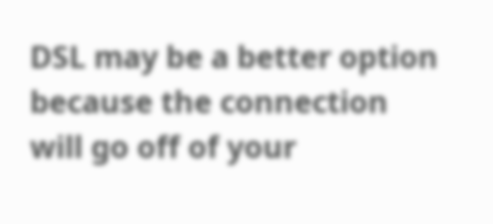DSL may be a better option because the connection will go off of your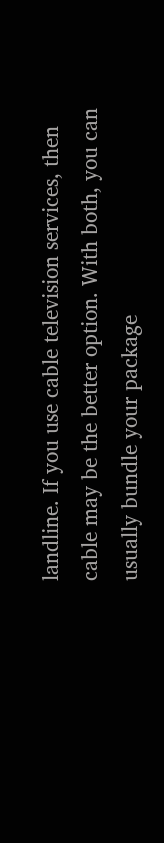landline. If you use cable television services, then cable may be the better option. With both, you can usually bundle your package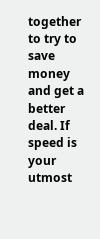together to try to save money and get a better deal. If speed is your utmost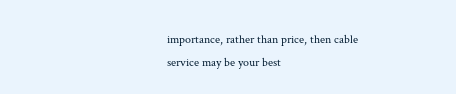importance, rather than price, then cable service may be your best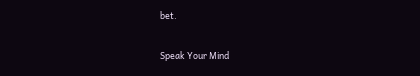bet.

Speak Your Mind